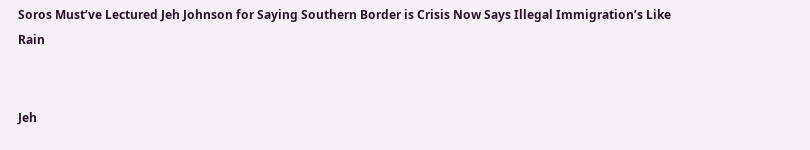Soros Must’ve Lectured Jeh Johnson for Saying Southern Border is Crisis Now Says Illegal Immigration’s Like Rain


Jeh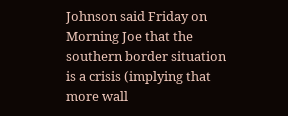Johnson said Friday on Morning Joe that the southern border situation is a crisis (implying that more wall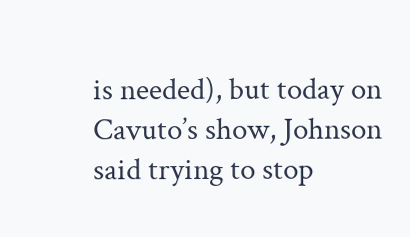is needed), but today on Cavuto’s show, Johnson said trying to stop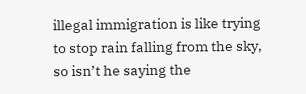illegal immigration is like trying to stop rain falling from the sky, so isn’t he saying the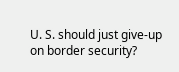U. S. should just give-up on border security?